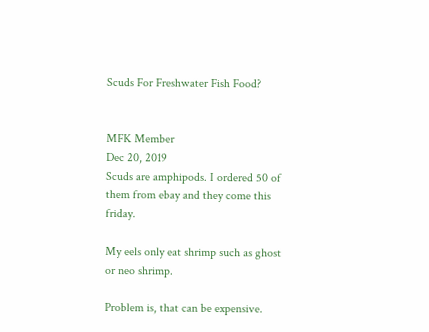Scuds For Freshwater Fish Food?


MFK Member
Dec 20, 2019
Scuds are amphipods. I ordered 50 of them from ebay and they come this friday.

My eels only eat shrimp such as ghost or neo shrimp.

Problem is, that can be expensive.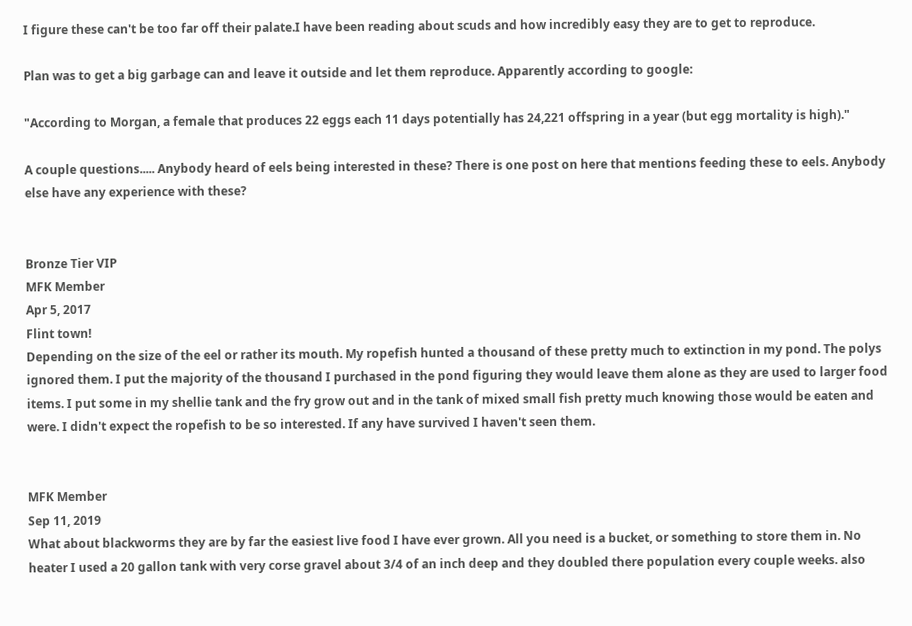I figure these can't be too far off their palate.I have been reading about scuds and how incredibly easy they are to get to reproduce.

Plan was to get a big garbage can and leave it outside and let them reproduce. Apparently according to google:

"According to Morgan, a female that produces 22 eggs each 11 days potentially has 24,221 offspring in a year (but egg mortality is high)."

A couple questions..... Anybody heard of eels being interested in these? There is one post on here that mentions feeding these to eels. Anybody else have any experience with these?


Bronze Tier VIP
MFK Member
Apr 5, 2017
Flint town!
Depending on the size of the eel or rather its mouth. My ropefish hunted a thousand of these pretty much to extinction in my pond. The polys ignored them. I put the majority of the thousand I purchased in the pond figuring they would leave them alone as they are used to larger food items. I put some in my shellie tank and the fry grow out and in the tank of mixed small fish pretty much knowing those would be eaten and were. I didn't expect the ropefish to be so interested. If any have survived I haven't seen them.


MFK Member
Sep 11, 2019
What about blackworms they are by far the easiest live food I have ever grown. All you need is a bucket, or something to store them in. No heater I used a 20 gallon tank with very corse gravel about 3/4 of an inch deep and they doubled there population every couple weeks. also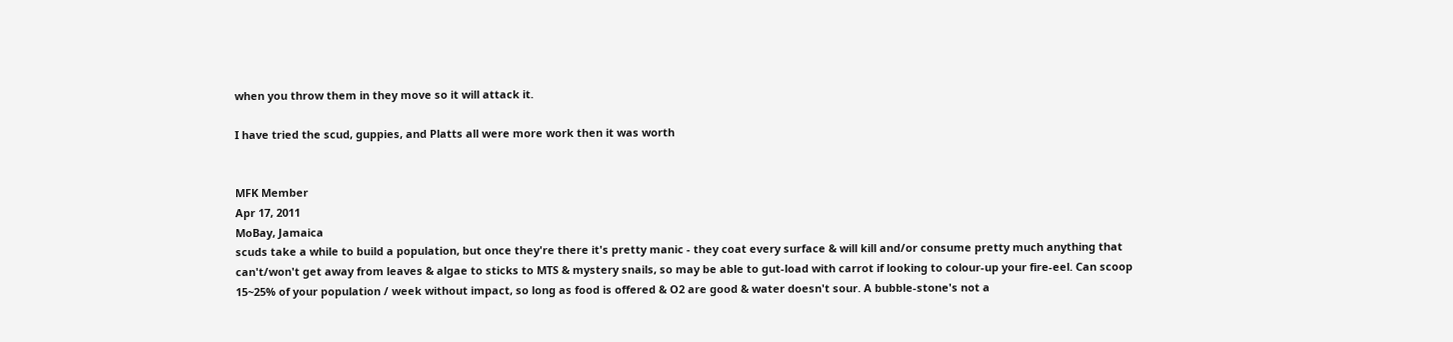when you throw them in they move so it will attack it.

I have tried the scud, guppies, and Platts all were more work then it was worth


MFK Member
Apr 17, 2011
MoBay, Jamaica
scuds take a while to build a population, but once they're there it's pretty manic - they coat every surface & will kill and/or consume pretty much anything that can't/won't get away from leaves & algae to sticks to MTS & mystery snails, so may be able to gut-load with carrot if looking to colour-up your fire-eel. Can scoop 15~25% of your population / week without impact, so long as food is offered & O2 are good & water doesn't sour. A bubble-stone's not a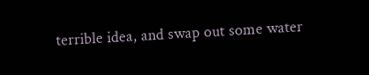terrible idea, and swap out some water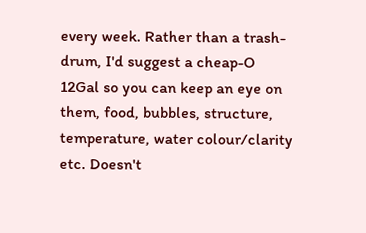every week. Rather than a trash-drum, I'd suggest a cheap-O 12Gal so you can keep an eye on them, food, bubbles, structure, temperature, water colour/clarity etc. Doesn't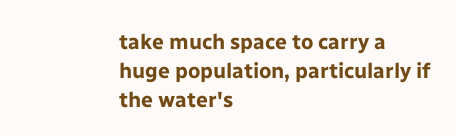take much space to carry a huge population, particularly if the water's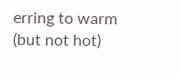erring to warm (but not hot)